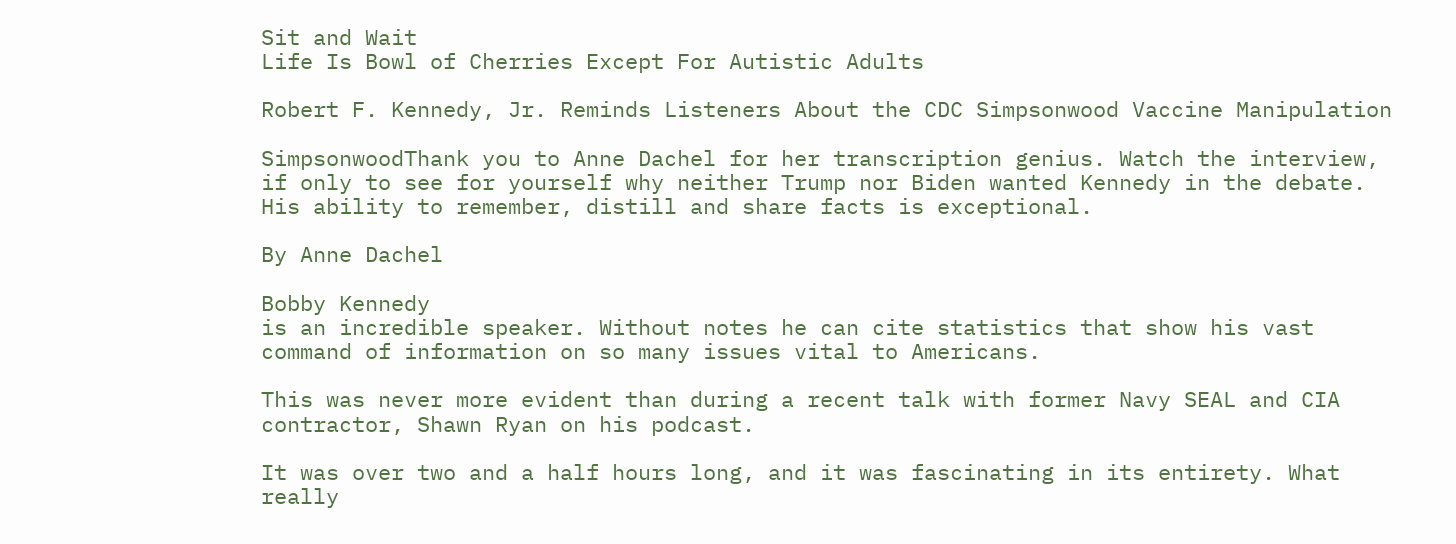Sit and Wait
Life Is Bowl of Cherries Except For Autistic Adults

Robert F. Kennedy, Jr. Reminds Listeners About the CDC Simpsonwood Vaccine Manipulation

SimpsonwoodThank you to Anne Dachel for her transcription genius. Watch the interview, if only to see for yourself why neither Trump nor Biden wanted Kennedy in the debate. His ability to remember, distill and share facts is exceptional.

By Anne Dachel

Bobby Kennedy
is an incredible speaker. Without notes he can cite statistics that show his vast command of information on so many issues vital to Americans.

This was never more evident than during a recent talk with former Navy SEAL and CIA contractor, Shawn Ryan on his podcast.

It was over two and a half hours long, and it was fascinating in its entirety. What really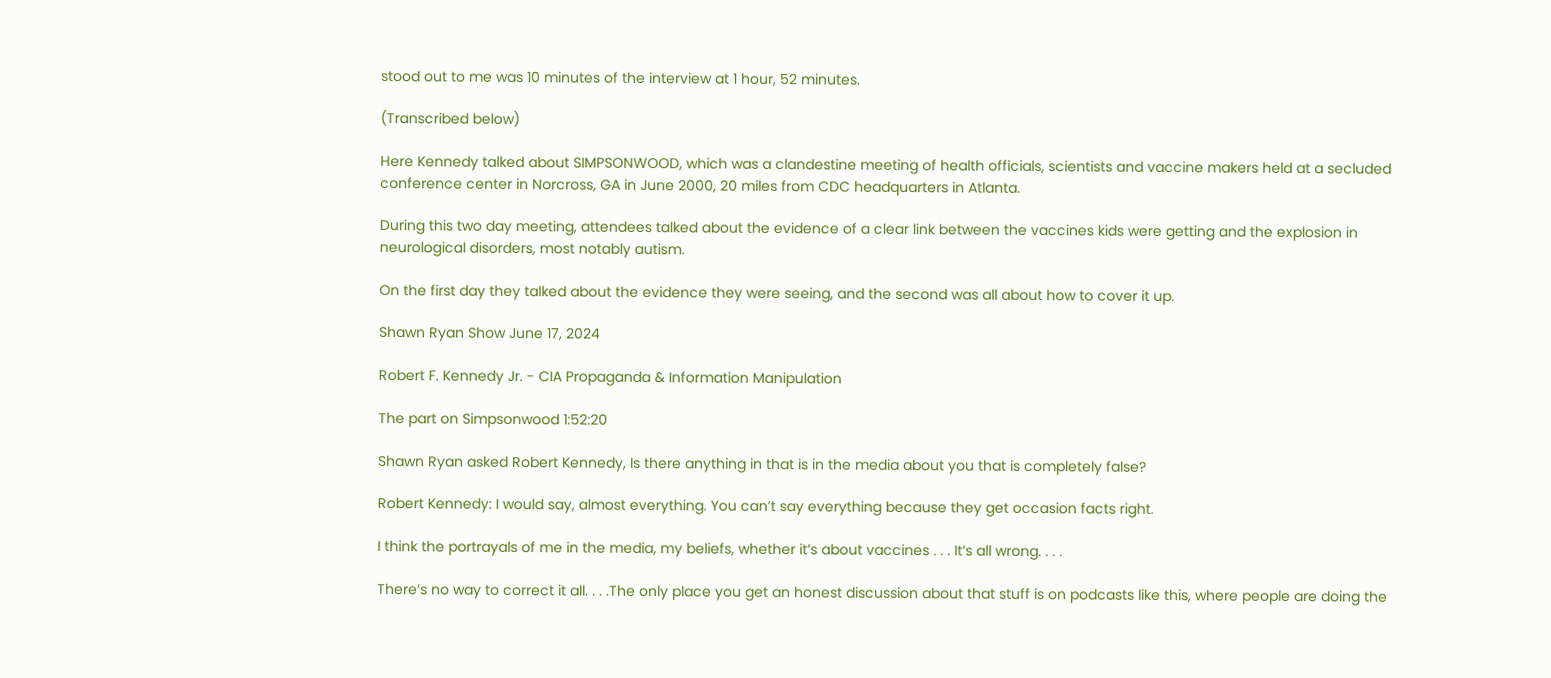stood out to me was 10 minutes of the interview at 1 hour, 52 minutes.

(Transcribed below)

Here Kennedy talked about SIMPSONWOOD, which was a clandestine meeting of health officials, scientists and vaccine makers held at a secluded conference center in Norcross, GA in June 2000, 20 miles from CDC headquarters in Atlanta.

During this two day meeting, attendees talked about the evidence of a clear link between the vaccines kids were getting and the explosion in neurological disorders, most notably autism.

On the first day they talked about the evidence they were seeing, and the second was all about how to cover it up.

Shawn Ryan Show June 17, 2024

Robert F. Kennedy Jr. - CIA Propaganda & Information Manipulation

The part on Simpsonwood 1:52:20

Shawn Ryan asked Robert Kennedy, Is there anything in that is in the media about you that is completely false?

Robert Kennedy: I would say, almost everything. You can’t say everything because they get occasion facts right.

I think the portrayals of me in the media, my beliefs, whether it’s about vaccines . . . It’s all wrong. . . .

There’s no way to correct it all. . . .The only place you get an honest discussion about that stuff is on podcasts like this, where people are doing the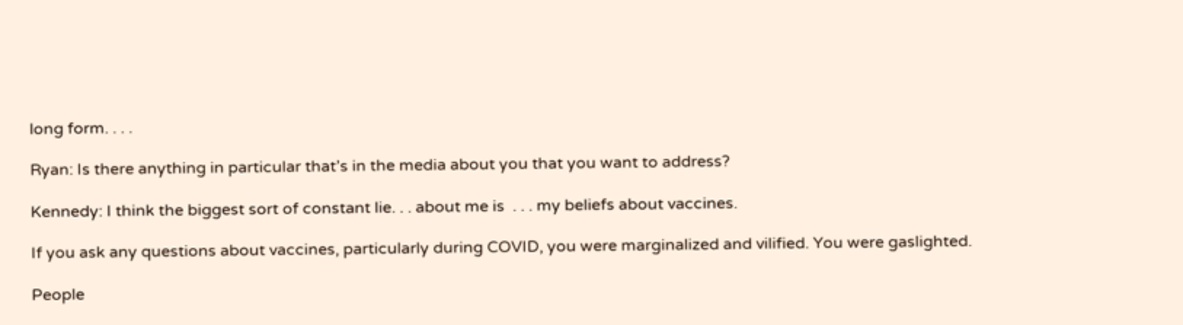long form. . . .

Ryan: Is there anything in particular that’s in the media about you that you want to address?

Kennedy: I think the biggest sort of constant lie. . . about me is  . . . my beliefs about vaccines.

If you ask any questions about vaccines, particularly during COVID, you were marginalized and vilified. You were gaslighted.

People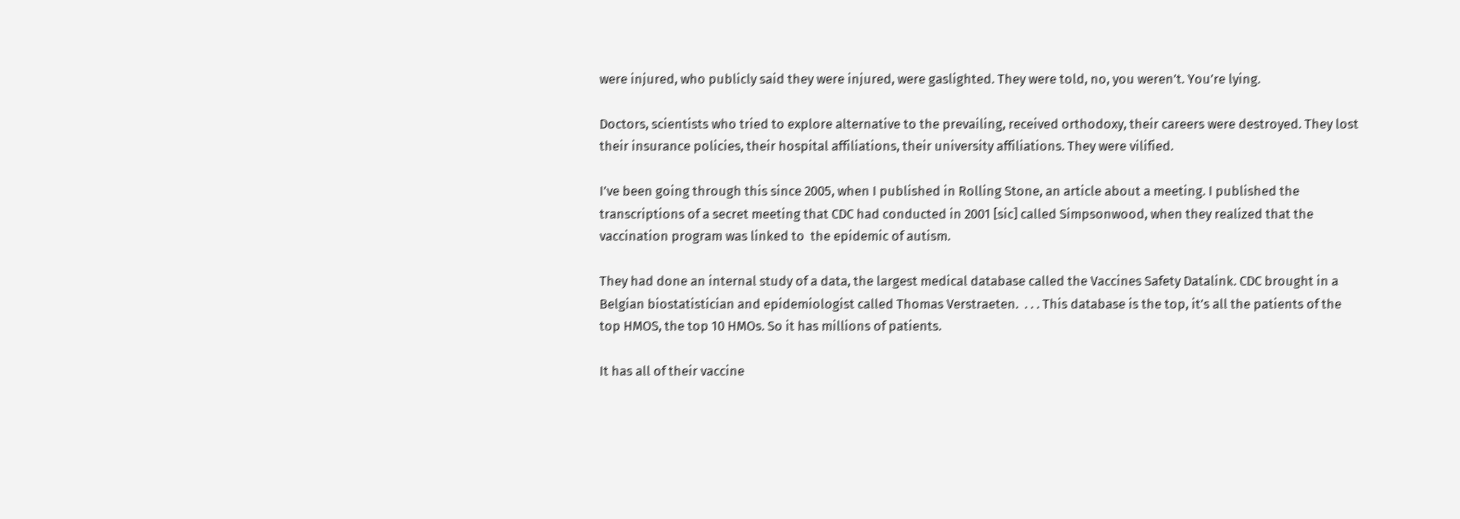were injured, who publicly said they were injured, were gaslighted. They were told, no, you weren’t. You’re lying.

Doctors, scientists who tried to explore alternative to the prevailing, received orthodoxy, their careers were destroyed. They lost their insurance policies, their hospital affiliations, their university affiliations. They were vilified.

I’ve been going through this since 2005, when I published in Rolling Stone, an article about a meeting. I published the transcriptions of a secret meeting that CDC had conducted in 2001 [sic] called Simpsonwood, when they realized that the vaccination program was linked to  the epidemic of autism.

They had done an internal study of a data, the largest medical database called the Vaccines Safety Datalink. CDC brought in a Belgian biostatistician and epidemiologist called Thomas Verstraeten.  . . . This database is the top, it’s all the patients of the top HMOS, the top 10 HMOs. So it has millions of patients.

It has all of their vaccine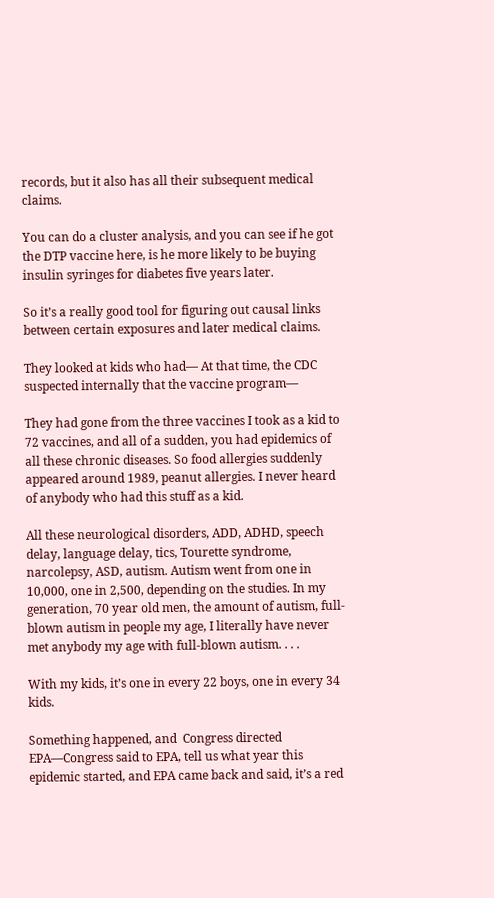records, but it also has all their subsequent medical claims.

You can do a cluster analysis, and you can see if he got the DTP vaccine here, is he more likely to be buying insulin syringes for diabetes five years later.

So it’s a really good tool for figuring out causal links between certain exposures and later medical claims.

They looked at kids who had— At that time, the CDC suspected internally that the vaccine program—

They had gone from the three vaccines I took as a kid to 72 vaccines, and all of a sudden, you had epidemics of all these chronic diseases. So food allergies suddenly appeared around 1989, peanut allergies. I never heard of anybody who had this stuff as a kid.

All these neurological disorders, ADD, ADHD, speech delay, language delay, tics, Tourette syndrome, narcolepsy, ASD, autism. Autism went from one in 10,000, one in 2,500, depending on the studies. In my generation, 70 year old men, the amount of autism, full-blown autism in people my age, I literally have never met anybody my age with full-blown autism. . . .

With my kids, it’s one in every 22 boys, one in every 34 kids.

Something happened, and  Congress directed EPA—Congress said to EPA, tell us what year this  epidemic started, and EPA came back and said, it’s a red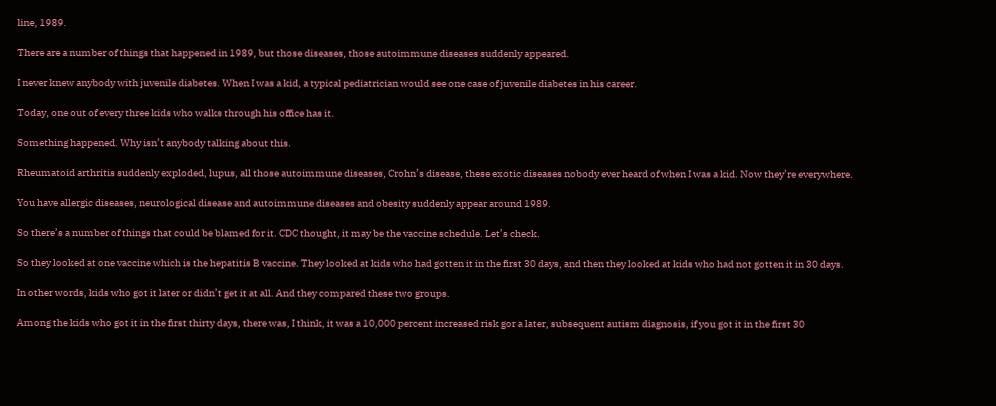line, 1989.

There are a number of things that happened in 1989, but those diseases, those autoimmune diseases suddenly appeared.

I never knew anybody with juvenile diabetes. When I was a kid, a typical pediatrician would see one case of juvenile diabetes in his career.

Today, one out of every three kids who walks through his office has it.

Something happened. Why isn’t anybody talking about this.

Rheumatoid arthritis suddenly exploded, lupus, all those autoimmune diseases, Crohn’s disease, these exotic diseases nobody ever heard of when I was a kid. Now they’re everywhere.

You have allergic diseases, neurological disease and autoimmune diseases and obesity suddenly appear around 1989.

So there’s a number of things that could be blamed for it. CDC thought, it may be the vaccine schedule. Let’s check.

So they looked at one vaccine which is the hepatitis B vaccine. They looked at kids who had gotten it in the first 30 days, and then they looked at kids who had not gotten it in 30 days.

In other words, kids who got it later or didn’t get it at all. And they compared these two groups.

Among the kids who got it in the first thirty days, there was, I think, it was a 10,000 percent increased risk gor a later, subsequent autism diagnosis, if you got it in the first 30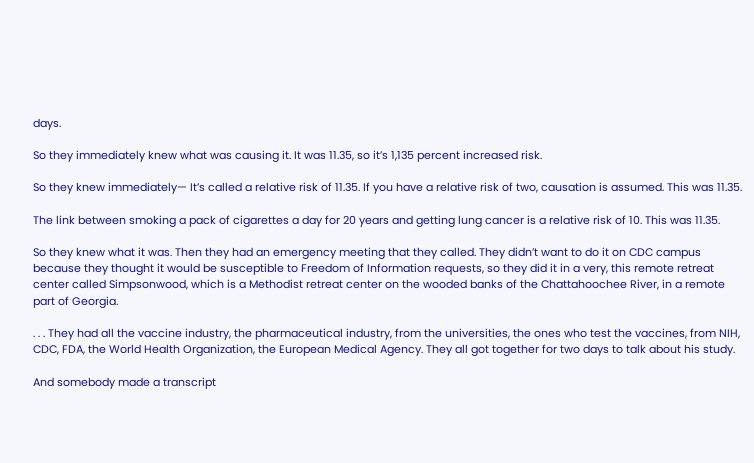days.

So they immediately knew what was causing it. It was 11.35, so it’s 1,135 percent increased risk.

So they knew immediately— It’s called a relative risk of 11.35. If you have a relative risk of two, causation is assumed. This was 11.35.

The link between smoking a pack of cigarettes a day for 20 years and getting lung cancer is a relative risk of 10. This was 11.35.

So they knew what it was. Then they had an emergency meeting that they called. They didn’t want to do it on CDC campus because they thought it would be susceptible to Freedom of Information requests, so they did it in a very, this remote retreat center called Simpsonwood, which is a Methodist retreat center on the wooded banks of the Chattahoochee River, in a remote part of Georgia.

. . . They had all the vaccine industry, the pharmaceutical industry, from the universities, the ones who test the vaccines, from NIH, CDC, FDA, the World Health Organization, the European Medical Agency. They all got together for two days to talk about his study.

And somebody made a transcript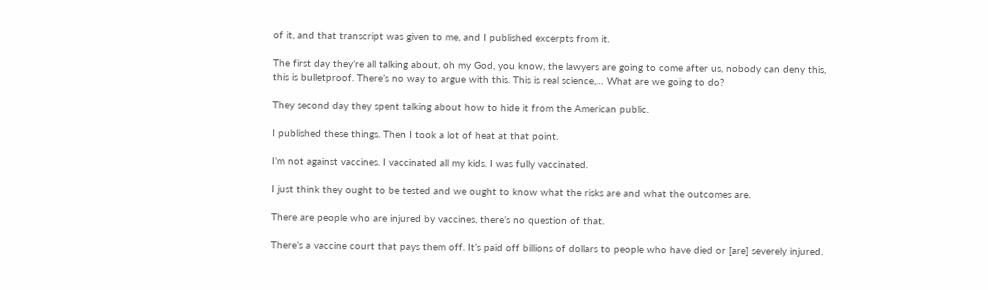of it, and that transcript was given to me, and I published excerpts from it.

The first day they’re all talking about, oh my God, you know, the lawyers are going to come after us, nobody can deny this, this is bulletproof. There’s no way to argue with this. This is real science,… What are we going to do?

They second day they spent talking about how to hide it from the American public.

I published these things. Then I took a lot of heat at that point.

I’m not against vaccines. I vaccinated all my kids. I was fully vaccinated.

I just think they ought to be tested and we ought to know what the risks are and what the outcomes are.

There are people who are injured by vaccines, there’s no question of that.

There’s a vaccine court that pays them off. It’s paid off billions of dollars to people who have died or [are] severely injured.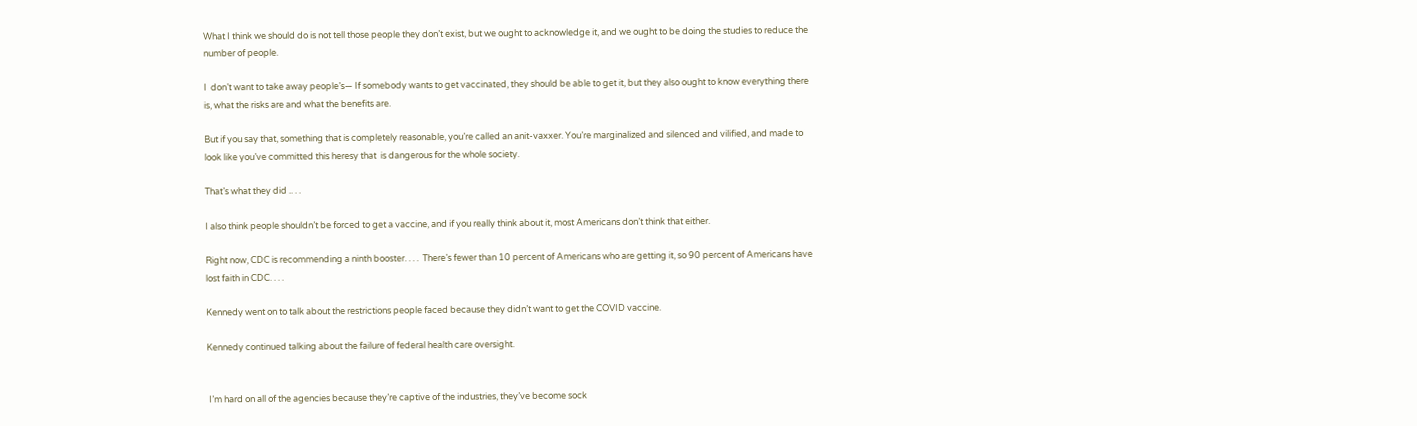What I think we should do is not tell those people they don’t exist, but we ought to acknowledge it, and we ought to be doing the studies to reduce the number of people.

I  don’t want to take away people’s— If somebody wants to get vaccinated, they should be able to get it, but they also ought to know everything there is, what the risks are and what the benefits are.

But if you say that, something that is completely reasonable, you’re called an anit-vaxxer. You’re marginalized and silenced and vilified, and made to look like you’ve committed this heresy that  is dangerous for the whole society.

That’s what they did .. . .

I also think people shouldn’t be forced to get a vaccine, and if you really think about it, most Americans don’t think that either.

Right now, CDC is recommending a ninth booster. . . .  There’s fewer than 10 percent of Americans who are getting it, so 90 percent of Americans have lost faith in CDC. . . .

Kennedy went on to talk about the restrictions people faced because they didn’t want to get the COVID vaccine.

Kennedy continued talking about the failure of federal health care oversight.


 I’m hard on all of the agencies because they’re captive of the industries, they’ve become sock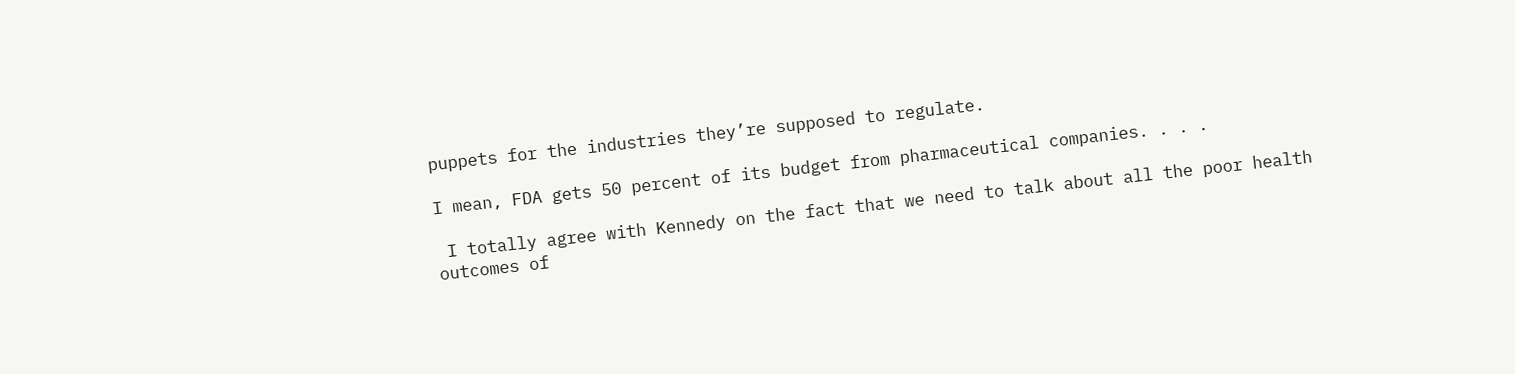puppets for the industries they’re supposed to regulate.

I mean, FDA gets 50 percent of its budget from pharmaceutical companies. . . .

 I totally agree with Kennedy on the fact that we need to talk about all the poor health outcomes of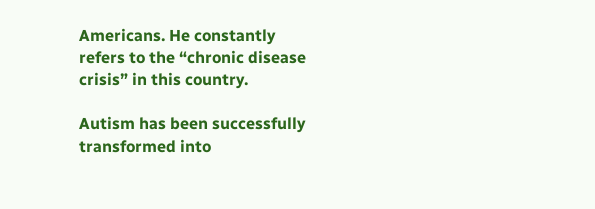Americans. He constantly refers to the “chronic disease crisis” in this country.

Autism has been successfully transformed into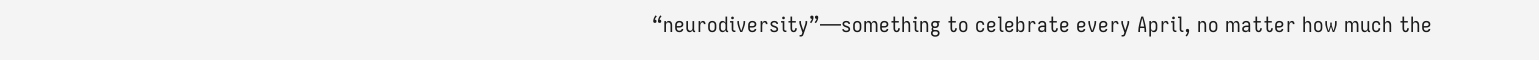“neurodiversity”—something to celebrate every April, no matter how much the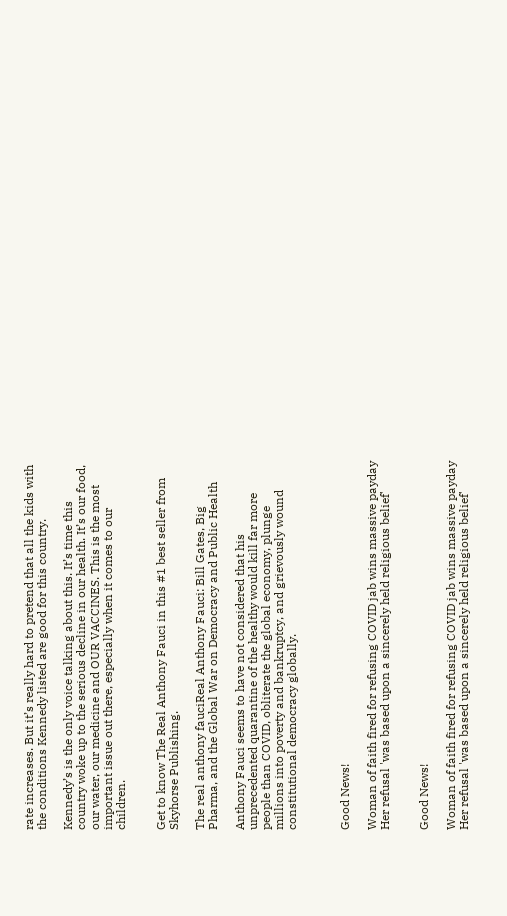rate increases. But it’s really hard to pretend that all the kids with the conditions Kennedy listed are good for this country.

Kennedy’s is the only voice talking about this. It’s time this country woke up to the serious decline in our health. It’s our food, our water, our medicine and OUR VACCINES. This is the most important issue out there, especially when it comes to our children.


Get to know The Real Anthony Fauci in this #1 best seller from Skyhorse Publishing.

The real anthony fauciReal Anthony Fauci: Bill Gates, Big Pharma, and the Global War on Democracy and Public Health

Anthony Fauci seems to have not considered that his unprecedented quarantine of the healthy would kill far more people than COVID, obliterate the global economy, plunge millions into poverty and bankruptcy, and grievously wound constitutional democracy globally.



Good News!

Woman of faith fired for refusing COVID jab wins massive payday
Her refusal 'was based upon a sincerely held religious belief'


Good News!

Woman of faith fired for refusing COVID jab wins massive payday
Her refusal 'was based upon a sincerely held religious belief'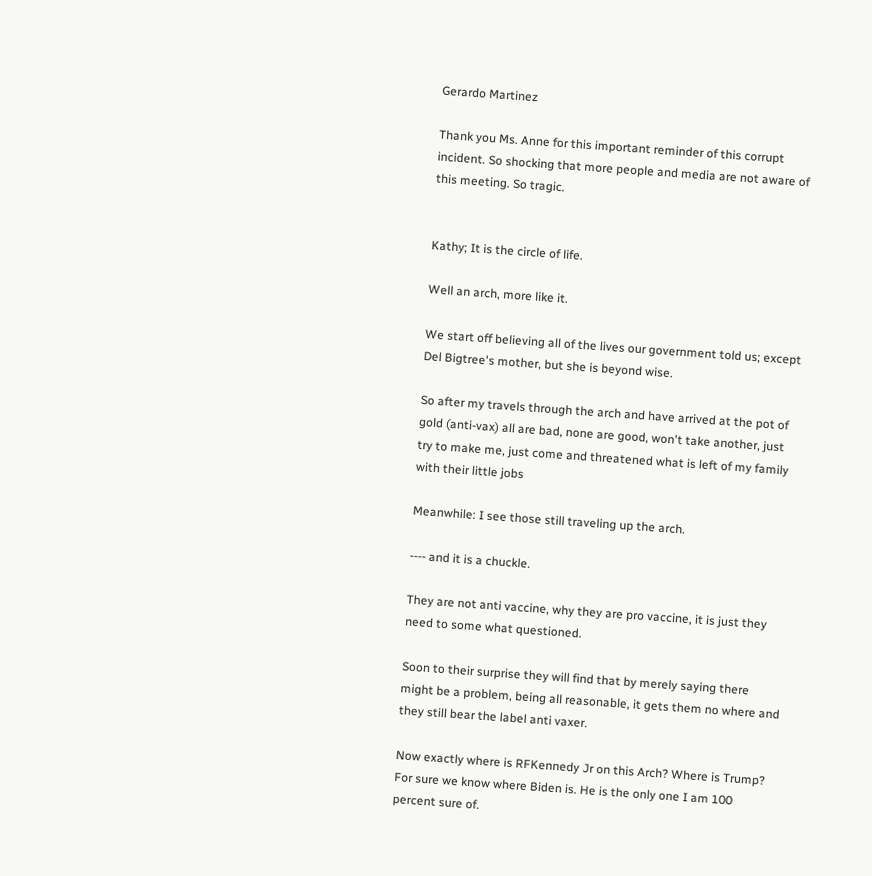Gerardo Martinez

Thank you Ms. Anne for this important reminder of this corrupt incident. So shocking that more people and media are not aware of this meeting. So tragic.


Kathy; It is the circle of life.

Well an arch, more like it.

We start off believing all of the lives our government told us; except Del Bigtree's mother, but she is beyond wise.

So after my travels through the arch and have arrived at the pot of gold (anti-vax) all are bad, none are good, won't take another, just try to make me, just come and threatened what is left of my family with their little jobs

Meanwhile: I see those still traveling up the arch.

---- and it is a chuckle.

They are not anti vaccine, why they are pro vaccine, it is just they need to some what questioned.

Soon to their surprise they will find that by merely saying there might be a problem, being all reasonable, it gets them no where and they still bear the label anti vaxer.

Now exactly where is RFKennedy Jr on this Arch? Where is Trump? For sure we know where Biden is. He is the only one I am 100 percent sure of.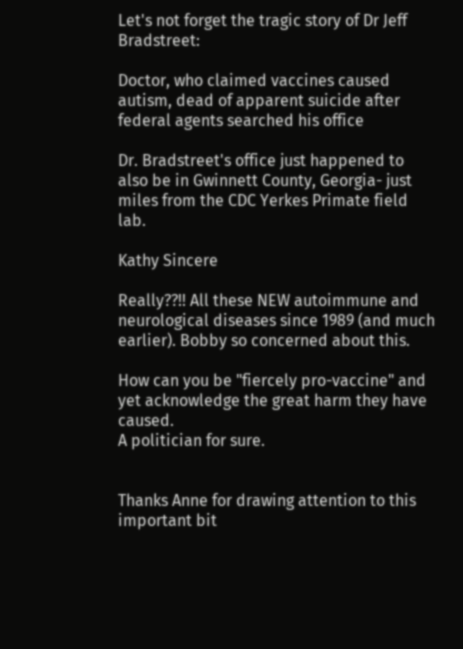Let's not forget the tragic story of Dr Jeff Bradstreet:

Doctor, who claimed vaccines caused autism, dead of apparent suicide after federal agents searched his office

Dr. Bradstreet's office just happened to also be in Gwinnett County, Georgia- just miles from the CDC Yerkes Primate field lab.

Kathy Sincere

Really??!! All these NEW autoimmune and neurological diseases since 1989 (and much earlier). Bobby so concerned about this.

How can you be "fiercely pro-vaccine" and yet acknowledge the great harm they have caused.
A politician for sure.


Thanks Anne for drawing attention to this important bit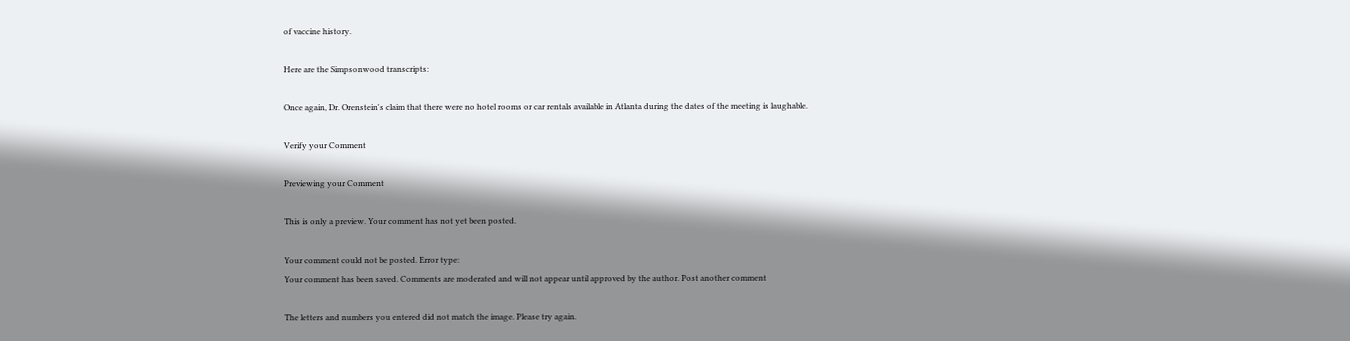of vaccine history.

Here are the Simpsonwood transcripts:

Once again, Dr. Orenstein's claim that there were no hotel rooms or car rentals available in Atlanta during the dates of the meeting is laughable.

Verify your Comment

Previewing your Comment

This is only a preview. Your comment has not yet been posted.

Your comment could not be posted. Error type:
Your comment has been saved. Comments are moderated and will not appear until approved by the author. Post another comment

The letters and numbers you entered did not match the image. Please try again.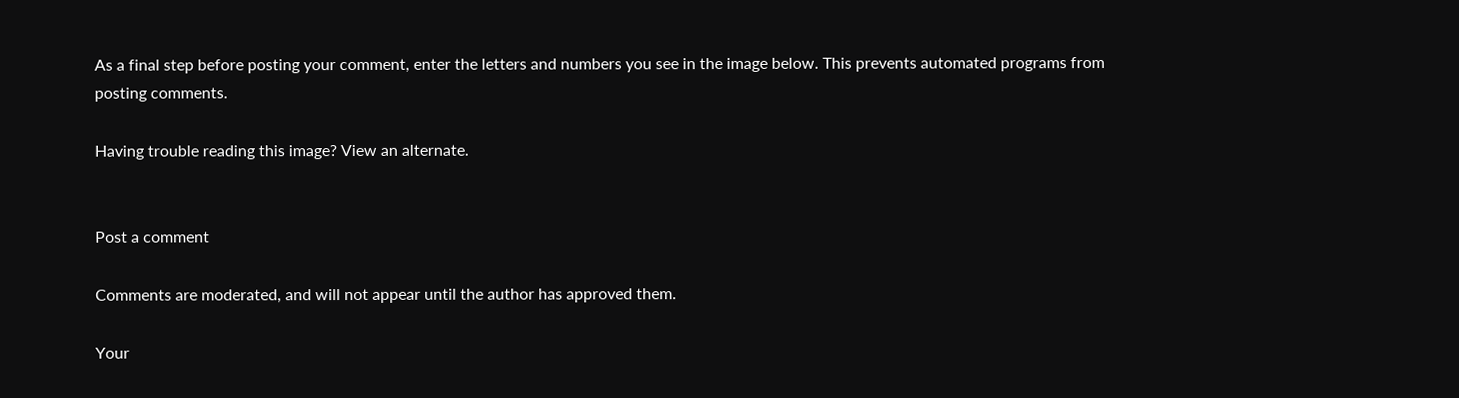As a final step before posting your comment, enter the letters and numbers you see in the image below. This prevents automated programs from posting comments.

Having trouble reading this image? View an alternate.


Post a comment

Comments are moderated, and will not appear until the author has approved them.

Your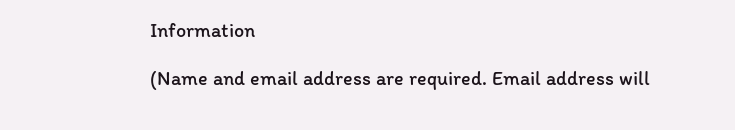Information

(Name and email address are required. Email address will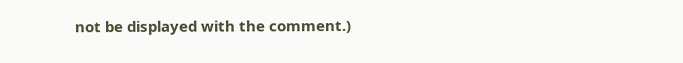not be displayed with the comment.)